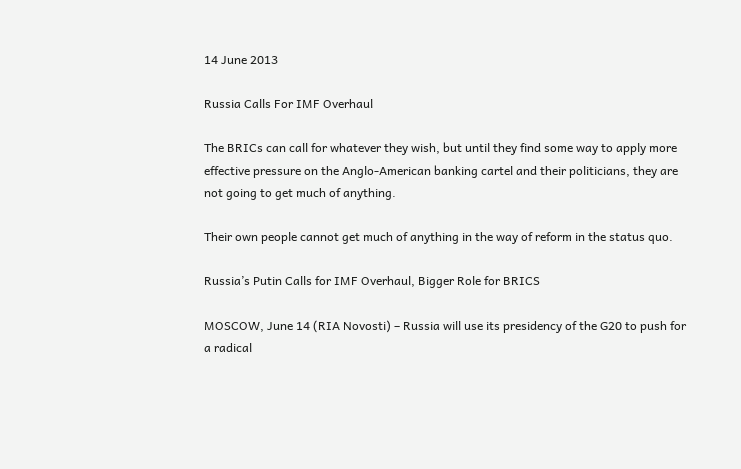14 June 2013

Russia Calls For IMF Overhaul

The BRICs can call for whatever they wish, but until they find some way to apply more effective pressure on the Anglo-American banking cartel and their politicians, they are not going to get much of anything.

Their own people cannot get much of anything in the way of reform in the status quo.

Russia’s Putin Calls for IMF Overhaul, Bigger Role for BRICS

MOSCOW, June 14 (RIA Novosti) – Russia will use its presidency of the G20 to push for a radical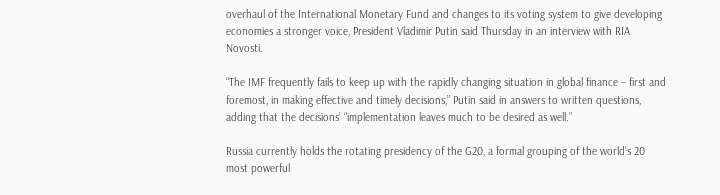overhaul of the International Monetary Fund and changes to its voting system to give developing economies a stronger voice, President Vladimir Putin said Thursday in an interview with RIA Novosti.

“The IMF frequently fails to keep up with the rapidly changing situation in global finance – first and foremost, in making effective and timely decisions,” Putin said in answers to written questions, adding that the decisions’ “implementation leaves much to be desired as well.”

Russia currently holds the rotating presidency of the G20, a formal grouping of the world’s 20 most powerful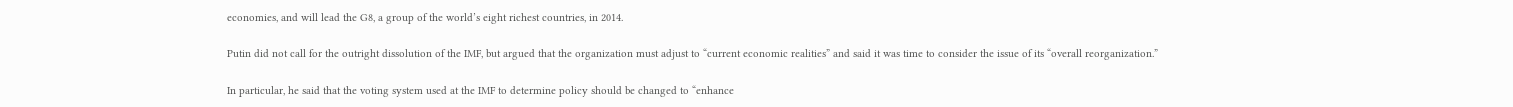economies, and will lead the G8, a group of the world’s eight richest countries, in 2014.

Putin did not call for the outright dissolution of the IMF, but argued that the organization must adjust to “current economic realities” and said it was time to consider the issue of its “overall reorganization.”

In particular, he said that the voting system used at the IMF to determine policy should be changed to “enhance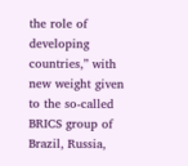the role of developing countries,” with new weight given to the so-called BRICS group of Brazil, Russia,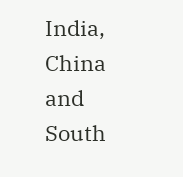India, China and South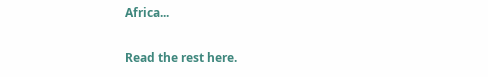Africa...

Read the rest here.